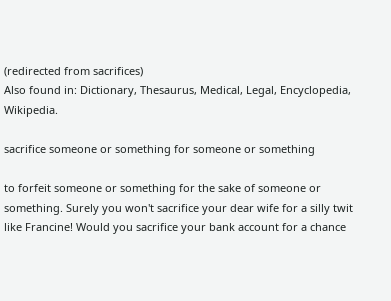(redirected from sacrifices)
Also found in: Dictionary, Thesaurus, Medical, Legal, Encyclopedia, Wikipedia.

sacrifice someone or something for someone or something

to forfeit someone or something for the sake of someone or something. Surely you won't sacrifice your dear wife for a silly twit like Francine! Would you sacrifice your bank account for a chance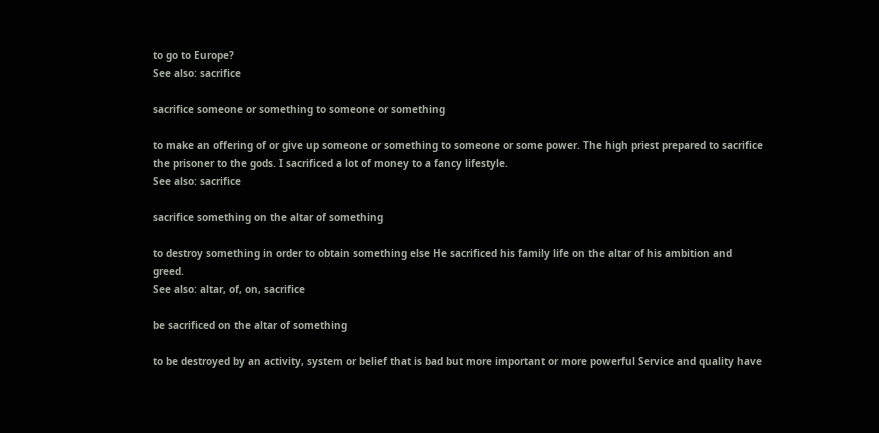to go to Europe?
See also: sacrifice

sacrifice someone or something to someone or something

to make an offering of or give up someone or something to someone or some power. The high priest prepared to sacrifice the prisoner to the gods. I sacrificed a lot of money to a fancy lifestyle.
See also: sacrifice

sacrifice something on the altar of something

to destroy something in order to obtain something else He sacrificed his family life on the altar of his ambition and greed.
See also: altar, of, on, sacrifice

be sacrificed on the altar of something

to be destroyed by an activity, system or belief that is bad but more important or more powerful Service and quality have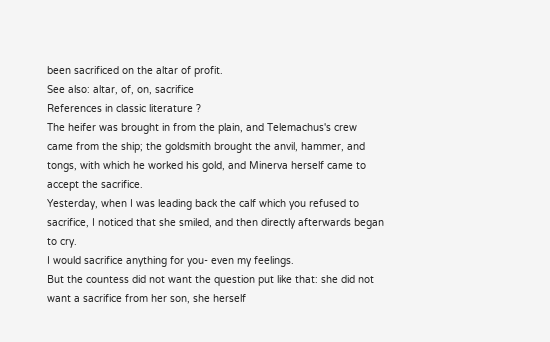been sacrificed on the altar of profit.
See also: altar, of, on, sacrifice
References in classic literature ?
The heifer was brought in from the plain, and Telemachus's crew came from the ship; the goldsmith brought the anvil, hammer, and tongs, with which he worked his gold, and Minerva herself came to accept the sacrifice.
Yesterday, when I was leading back the calf which you refused to sacrifice, I noticed that she smiled, and then directly afterwards began to cry.
I would sacrifice anything for you- even my feelings.
But the countess did not want the question put like that: she did not want a sacrifice from her son, she herself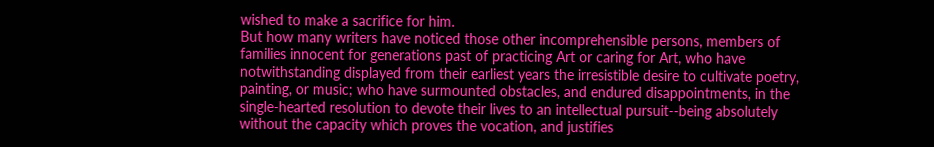wished to make a sacrifice for him.
But how many writers have noticed those other incomprehensible persons, members of families innocent for generations past of practicing Art or caring for Art, who have notwithstanding displayed from their earliest years the irresistible desire to cultivate poetry, painting, or music; who have surmounted obstacles, and endured disappointments, in the single-hearted resolution to devote their lives to an intellectual pursuit--being absolutely without the capacity which proves the vocation, and justifies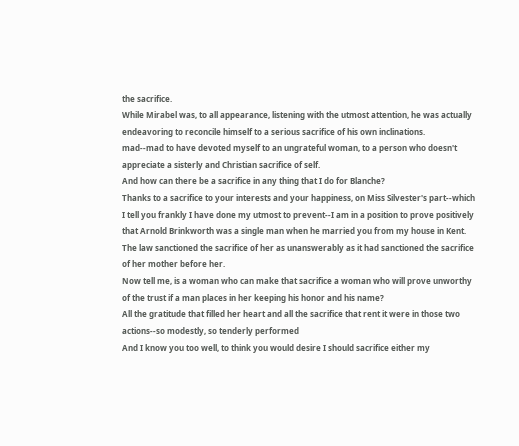the sacrifice.
While Mirabel was, to all appearance, listening with the utmost attention, he was actually endeavoring to reconcile himself to a serious sacrifice of his own inclinations.
mad--mad to have devoted myself to an ungrateful woman, to a person who doesn't appreciate a sisterly and Christian sacrifice of self.
And how can there be a sacrifice in any thing that I do for Blanche?
Thanks to a sacrifice to your interests and your happiness, on Miss Silvester's part--which I tell you frankly I have done my utmost to prevent--I am in a position to prove positively that Arnold Brinkworth was a single man when he married you from my house in Kent.
The law sanctioned the sacrifice of her as unanswerably as it had sanctioned the sacrifice of her mother before her.
Now tell me, is a woman who can make that sacrifice a woman who will prove unworthy of the trust if a man places in her keeping his honor and his name?
All the gratitude that filled her heart and all the sacrifice that rent it were in those two actions--so modestly, so tenderly performed
And I know you too well, to think you would desire I should sacrifice either my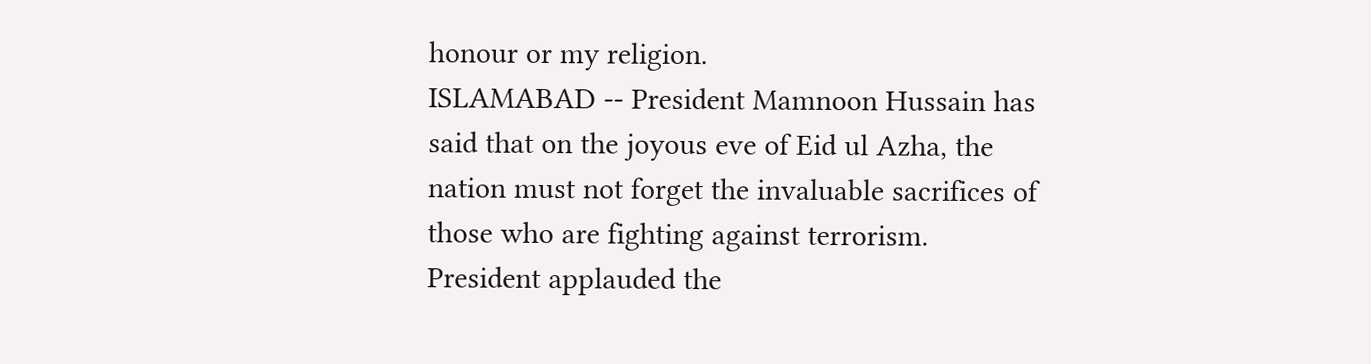honour or my religion.
ISLAMABAD -- President Mamnoon Hussain has said that on the joyous eve of Eid ul Azha, the nation must not forget the invaluable sacrifices of those who are fighting against terrorism.
President applauded the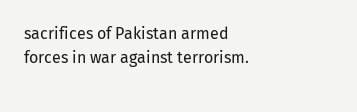sacrifices of Pakistan armed forces in war against terrorism.